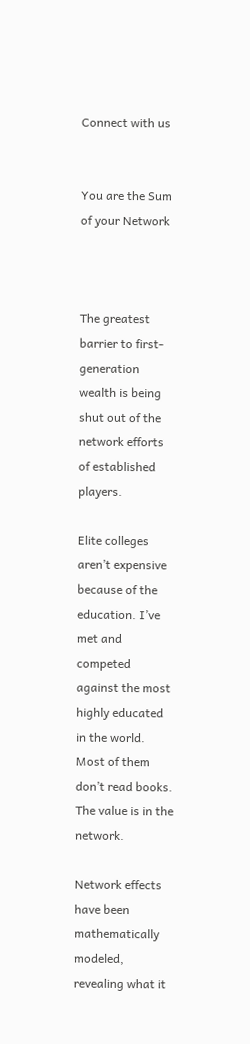Connect with us


You are the Sum of your Network



The greatest barrier to first-generation wealth is being shut out of the network efforts of established players.

Elite colleges aren’t expensive because of the education. I’ve met and competed against the most highly educated in the world. Most of them don’t read books. The value is in the network.

Network effects have been mathematically modeled, revealing what it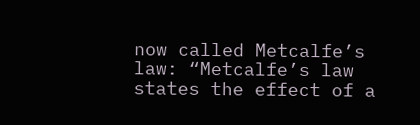now called Metcalfe’s law: “Metcalfe’s law states the effect of a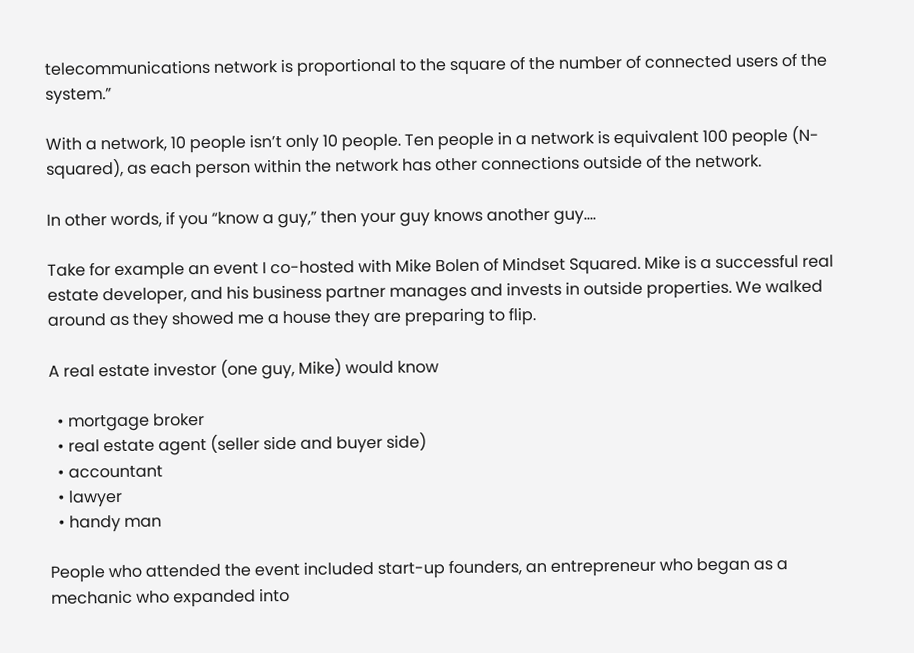telecommunications network is proportional to the square of the number of connected users of the system.”

With a network, 10 people isn’t only 10 people. Ten people in a network is equivalent 100 people (N-squared), as each person within the network has other connections outside of the network.

In other words, if you “know a guy,” then your guy knows another guy….

Take for example an event I co-hosted with Mike Bolen of Mindset Squared. Mike is a successful real estate developer, and his business partner manages and invests in outside properties. We walked around as they showed me a house they are preparing to flip.

A real estate investor (one guy, Mike) would know

  • mortgage broker
  • real estate agent (seller side and buyer side)
  • accountant
  • lawyer
  • handy man

People who attended the event included start-up founders, an entrepreneur who began as a mechanic who expanded into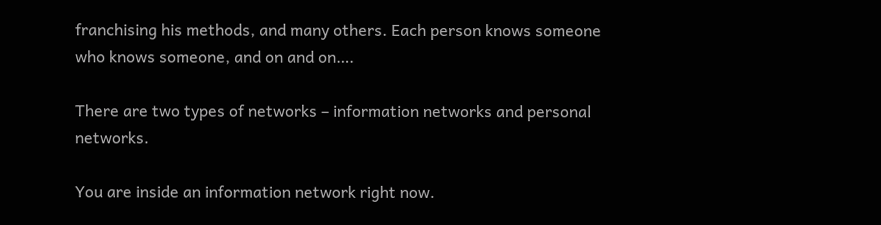franchising his methods, and many others. Each person knows someone who knows someone, and on and on….

There are two types of networks – information networks and personal networks.

You are inside an information network right now.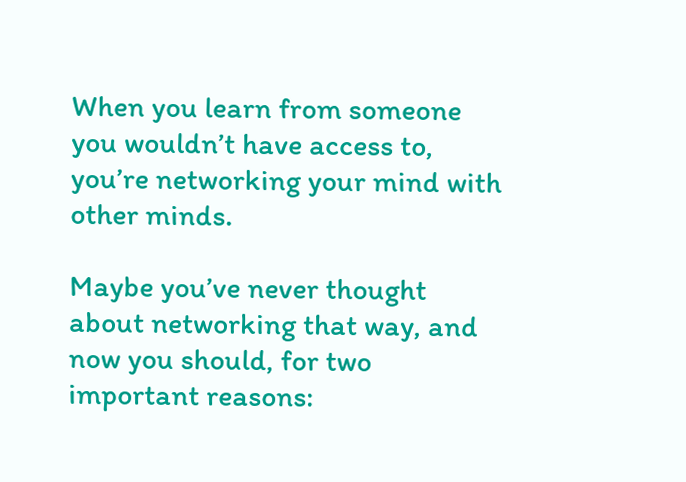When you learn from someone you wouldn’t have access to, you’re networking your mind with other minds.

Maybe you’ve never thought about networking that way, and now you should, for two important reasons: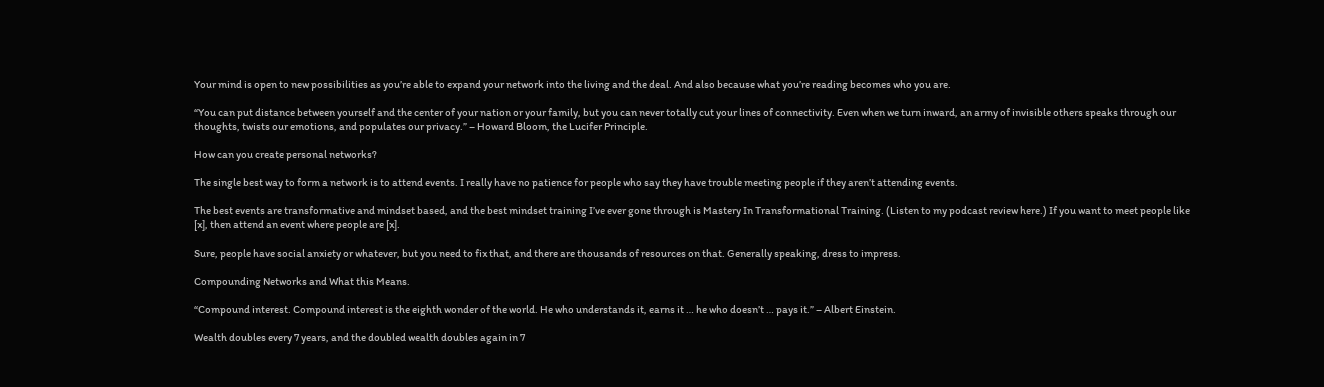Your mind is open to new possibilities as you’re able to expand your network into the living and the deal. And also because what you’re reading becomes who you are.

“You can put distance between yourself and the center of your nation or your family, but you can never totally cut your lines of connectivity. Even when we turn inward, an army of invisible others speaks through our thoughts, twists our emotions, and populates our privacy.” – Howard Bloom, the Lucifer Principle.

How can you create personal networks?

The single best way to form a network is to attend events. I really have no patience for people who say they have trouble meeting people if they aren’t attending events.

The best events are transformative and mindset based, and the best mindset training I’ve ever gone through is Mastery In Transformational Training. (Listen to my podcast review here.) If you want to meet people like [x], then attend an event where people are [x].

Sure, people have social anxiety or whatever, but you need to fix that, and there are thousands of resources on that. Generally speaking, dress to impress.

Compounding Networks and What this Means.

“Compound interest. Compound interest is the eighth wonder of the world. He who understands it, earns it … he who doesn’t … pays it.” – Albert Einstein.

Wealth doubles every 7 years, and the doubled wealth doubles again in 7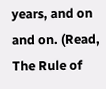years, and on and on. (Read, The Rule of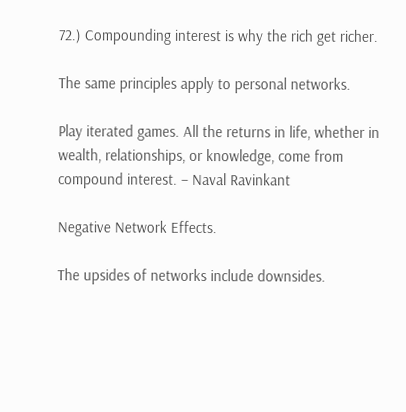72.) Compounding interest is why the rich get richer.

The same principles apply to personal networks.

Play iterated games. All the returns in life, whether in wealth, relationships, or knowledge, come from compound interest. – Naval Ravinkant

Negative Network Effects.

The upsides of networks include downsides.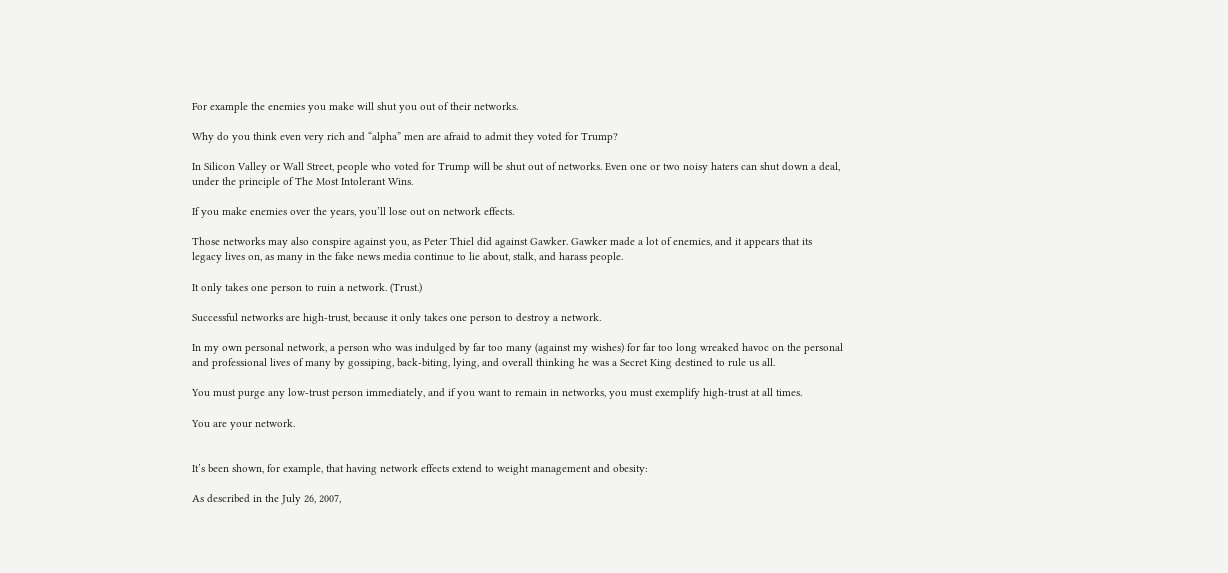For example the enemies you make will shut you out of their networks.

Why do you think even very rich and “alpha” men are afraid to admit they voted for Trump?

In Silicon Valley or Wall Street, people who voted for Trump will be shut out of networks. Even one or two noisy haters can shut down a deal, under the principle of The Most Intolerant Wins.

If you make enemies over the years, you’ll lose out on network effects.

Those networks may also conspire against you, as Peter Thiel did against Gawker. Gawker made a lot of enemies, and it appears that its legacy lives on, as many in the fake news media continue to lie about, stalk, and harass people.

It only takes one person to ruin a network. (Trust.)

Successful networks are high-trust, because it only takes one person to destroy a network.

In my own personal network, a person who was indulged by far too many (against my wishes) for far too long wreaked havoc on the personal and professional lives of many by gossiping, back-biting, lying, and overall thinking he was a Secret King destined to rule us all.

You must purge any low-trust person immediately, and if you want to remain in networks, you must exemplify high-trust at all times.

You are your network.


It’s been shown, for example, that having network effects extend to weight management and obesity:

As described in the July 26, 2007,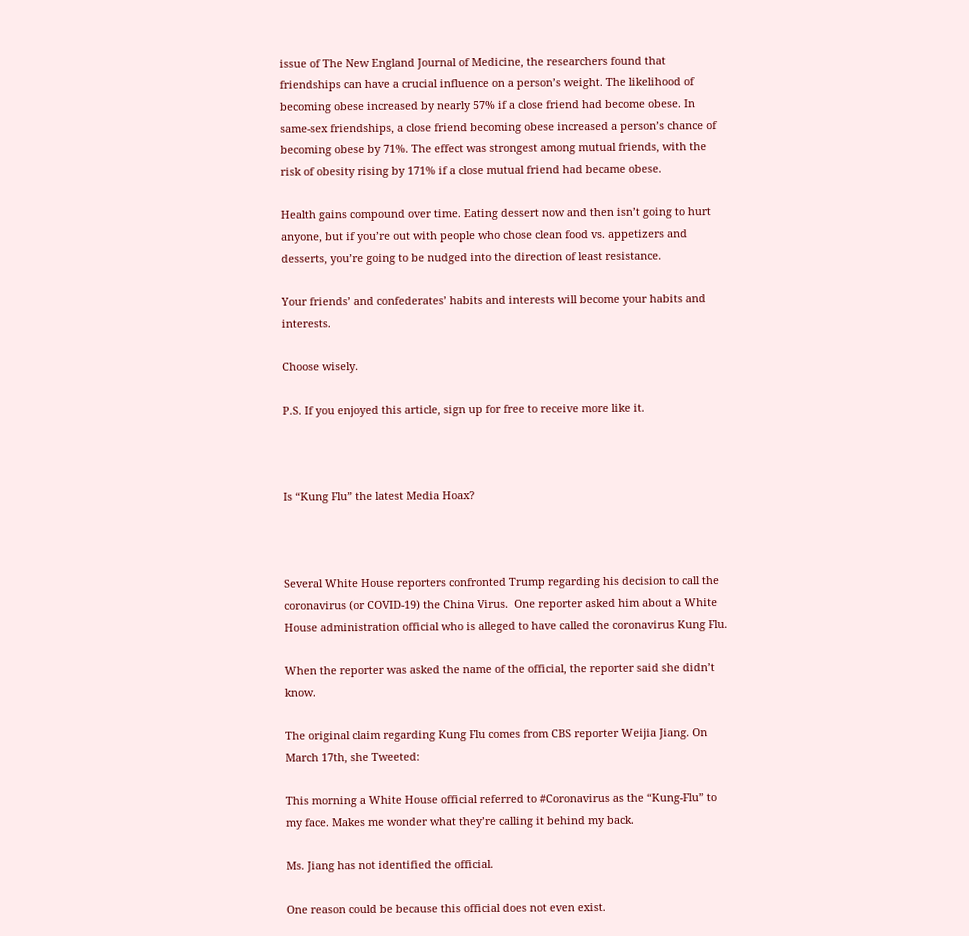issue of The New England Journal of Medicine, the researchers found that friendships can have a crucial influence on a person’s weight. The likelihood of becoming obese increased by nearly 57% if a close friend had become obese. In same-sex friendships, a close friend becoming obese increased a person’s chance of becoming obese by 71%. The effect was strongest among mutual friends, with the risk of obesity rising by 171% if a close mutual friend had became obese.

Health gains compound over time. Eating dessert now and then isn’t going to hurt anyone, but if you’re out with people who chose clean food vs. appetizers and desserts, you’re going to be nudged into the direction of least resistance.

Your friends’ and confederates’ habits and interests will become your habits and interests.

Choose wisely.

P.S. If you enjoyed this article, sign up for free to receive more like it.



Is “Kung Flu” the latest Media Hoax?



Several White House reporters confronted Trump regarding his decision to call the coronavirus (or COVID-19) the China Virus.  One reporter asked him about a White House administration official who is alleged to have called the coronavirus Kung Flu.

When the reporter was asked the name of the official, the reporter said she didn’t know.

The original claim regarding Kung Flu comes from CBS reporter Weijia Jiang. On March 17th, she Tweeted:

This morning a White House official referred to #Coronavirus as the “Kung-Flu” to my face. Makes me wonder what they’re calling it behind my back.

Ms. Jiang has not identified the official.

One reason could be because this official does not even exist.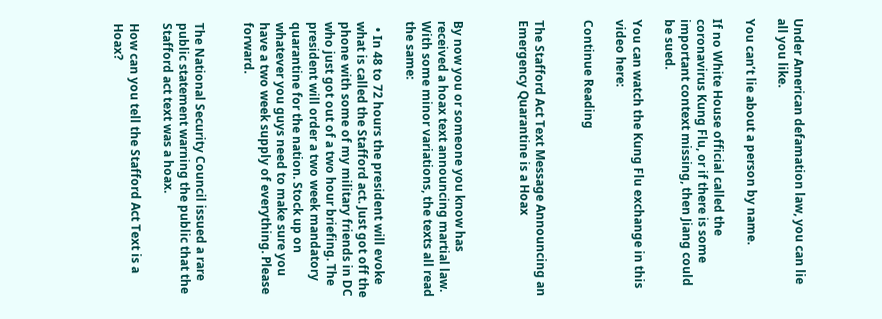Under American defamation law, you can lie all you like.

You can’t lie about a person by name.

If no White House official called the coronavirus Kung Flu, or if there is some important context missing, then Jiang could be sued.

You can watch the Kung Flu exchange in this video here:

Continue Reading


The Stafford Act Text Message Announcing an Emergency Quarantine is a Hoax



By now you or someone you know has received a hoax text announcing martial law. With some minor variations, the texts all read the same:

  • In 48 to 72 hours the president will evoke what is called the Stafford act. Just got off the phone with some of my military friends in DC who just got out of a two hour briefing. The president will order a two week mandatory quarantine for the nation. Stock up on whatever you guys need to make sure you have a two week supply of everything. Please forward.


The National Security Council issued a rare public statement warning the public that the Stafford act text was a hoax.

How can you tell the Stafford Act Text is a Hoax?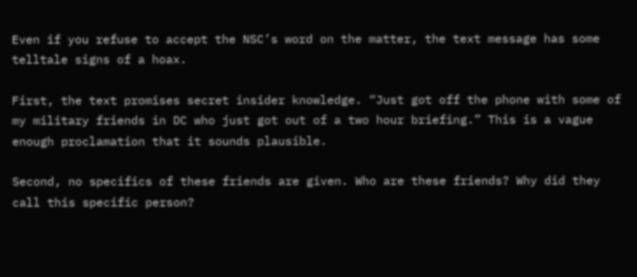Even if you refuse to accept the NSC’s word on the matter, the text message has some telltale signs of a hoax.

First, the text promises secret insider knowledge. “Just got off the phone with some of my military friends in DC who just got out of a two hour briefing.” This is a vague enough proclamation that it sounds plausible.

Second, no specifics of these friends are given. Who are these friends? Why did they call this specific person?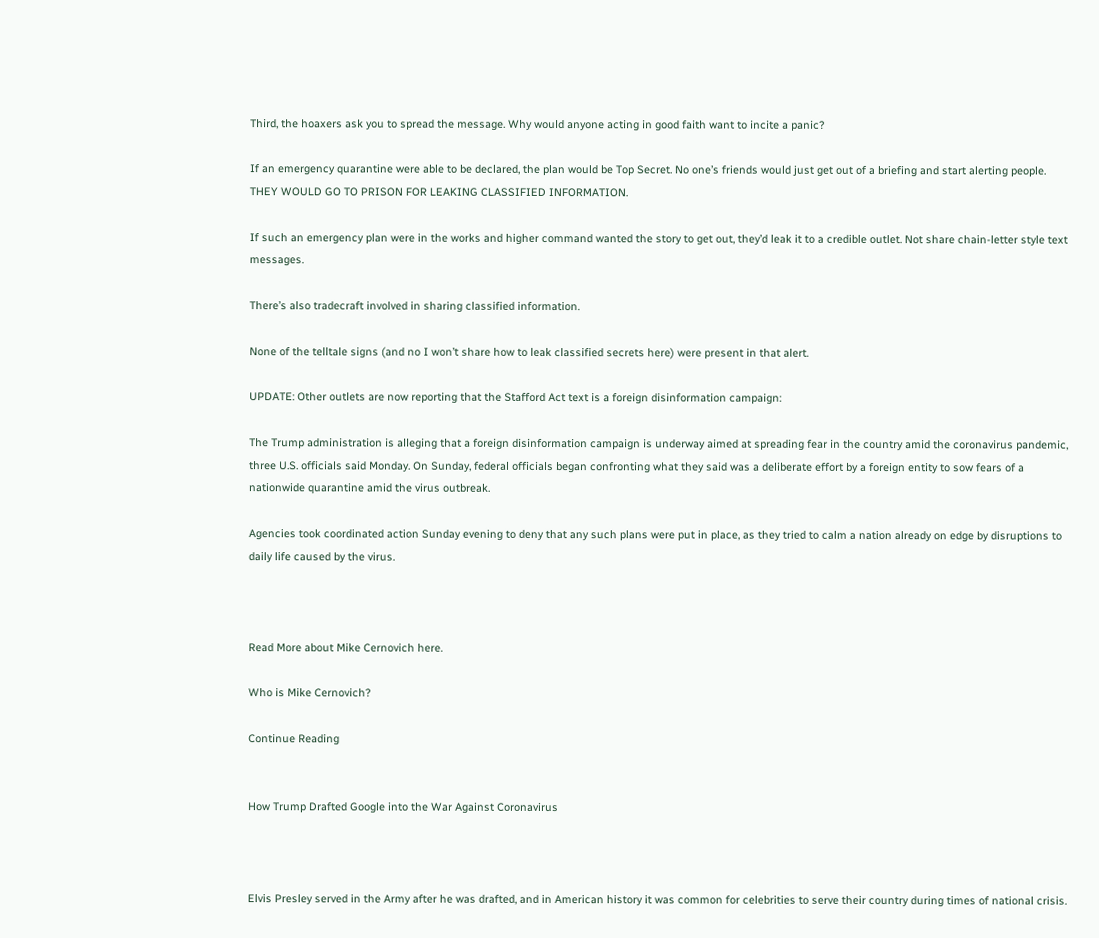Third, the hoaxers ask you to spread the message. Why would anyone acting in good faith want to incite a panic?

If an emergency quarantine were able to be declared, the plan would be Top Secret. No one’s friends would just get out of a briefing and start alerting people. THEY WOULD GO TO PRISON FOR LEAKING CLASSIFIED INFORMATION.

If such an emergency plan were in the works and higher command wanted the story to get out, they’d leak it to a credible outlet. Not share chain-letter style text messages.

There’s also tradecraft involved in sharing classified information.

None of the telltale signs (and no I won’t share how to leak classified secrets here) were present in that alert.

UPDATE: Other outlets are now reporting that the Stafford Act text is a foreign disinformation campaign:

The Trump administration is alleging that a foreign disinformation campaign is underway aimed at spreading fear in the country amid the coronavirus pandemic, three U.S. officials said Monday. On Sunday, federal officials began confronting what they said was a deliberate effort by a foreign entity to sow fears of a nationwide quarantine amid the virus outbreak.

Agencies took coordinated action Sunday evening to deny that any such plans were put in place, as they tried to calm a nation already on edge by disruptions to daily life caused by the virus.



Read More about Mike Cernovich here.

Who is Mike Cernovich?

Continue Reading


How Trump Drafted Google into the War Against Coronavirus



Elvis Presley served in the Army after he was drafted, and in American history it was common for celebrities to serve their country during times of national crisis.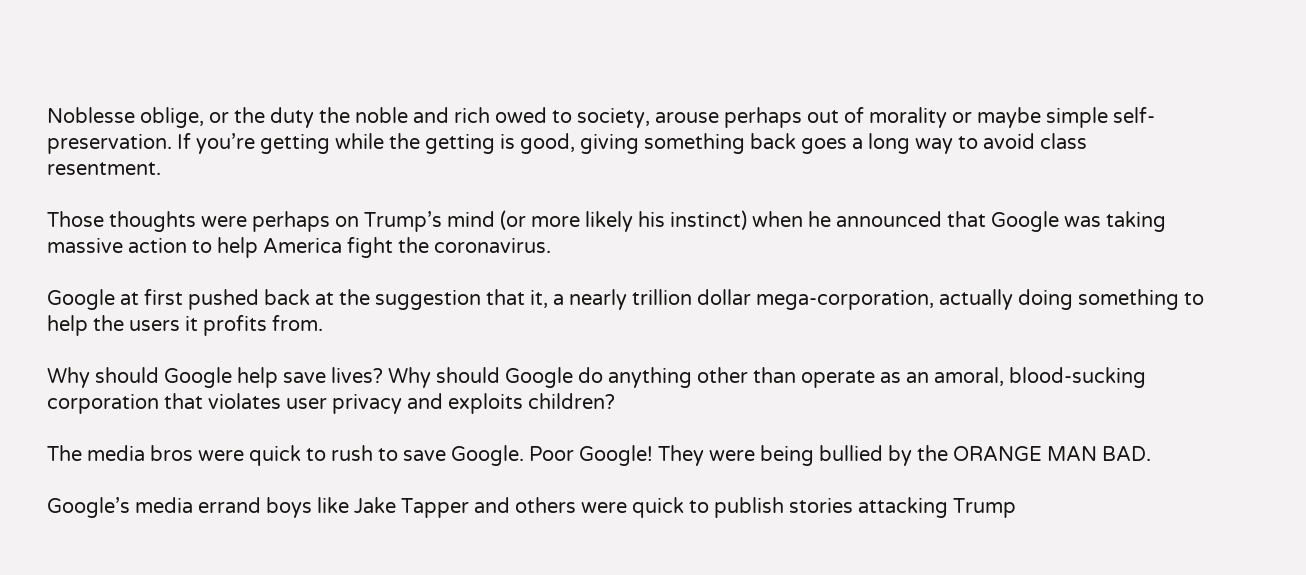Noblesse oblige, or the duty the noble and rich owed to society, arouse perhaps out of morality or maybe simple self-preservation. If you’re getting while the getting is good, giving something back goes a long way to avoid class resentment.

Those thoughts were perhaps on Trump’s mind (or more likely his instinct) when he announced that Google was taking massive action to help America fight the coronavirus.

Google at first pushed back at the suggestion that it, a nearly trillion dollar mega-corporation, actually doing something to help the users it profits from.

Why should Google help save lives? Why should Google do anything other than operate as an amoral, blood-sucking corporation that violates user privacy and exploits children?

The media bros were quick to rush to save Google. Poor Google! They were being bullied by the ORANGE MAN BAD.

Google’s media errand boys like Jake Tapper and others were quick to publish stories attacking Trump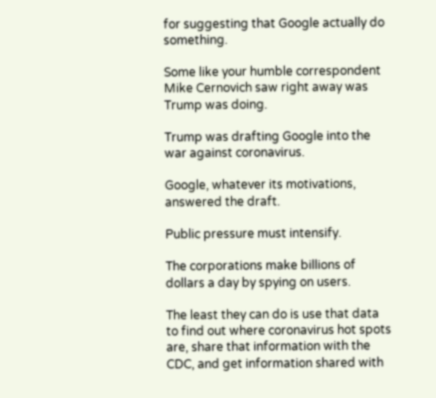for suggesting that Google actually do something.

Some like your humble correspondent Mike Cernovich saw right away was Trump was doing.

Trump was drafting Google into the war against coronavirus.

Google, whatever its motivations, answered the draft.

Public pressure must intensify.

The corporations make billions of dollars a day by spying on users.

The least they can do is use that data to find out where coronavirus hot spots are, share that information with the CDC, and get information shared with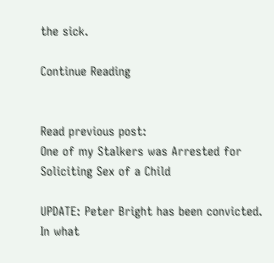the sick.

Continue Reading


Read previous post:
One of my Stalkers was Arrested for Soliciting Sex of a Child

UPDATE: Peter Bright has been convicted. In what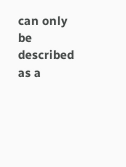can only be described as a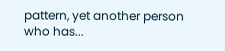pattern, yet another person who has...